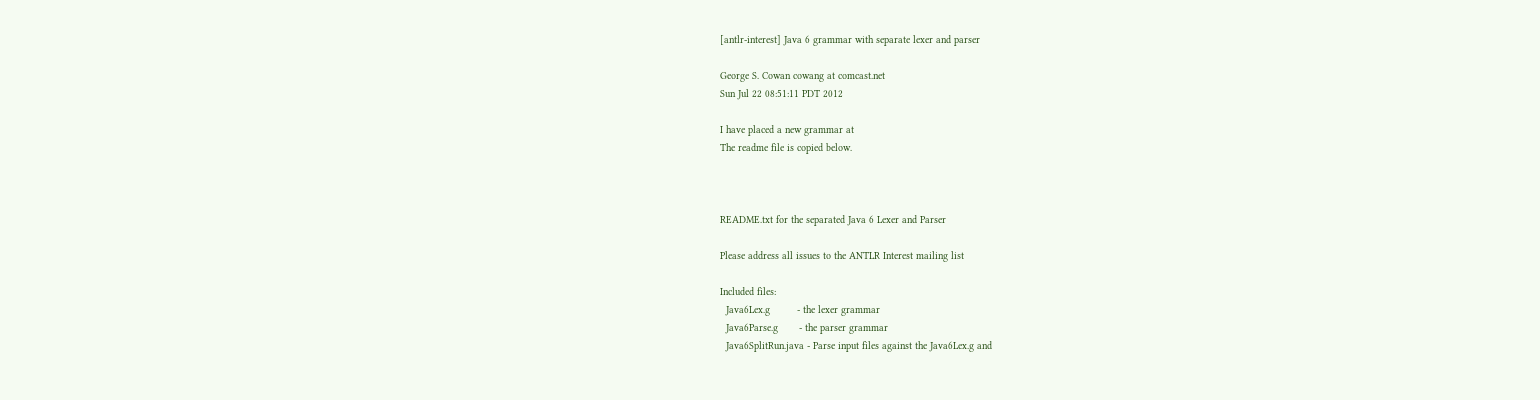[antlr-interest] Java 6 grammar with separate lexer and parser

George S. Cowan cowang at comcast.net
Sun Jul 22 08:51:11 PDT 2012

I have placed a new grammar at
The readme file is copied below.



README.txt for the separated Java 6 Lexer and Parser

Please address all issues to the ANTLR Interest mailing list

Included files:
  Java6Lex.g         - the lexer grammar
  Java6Parse.g       - the parser grammar
  Java6SplitRun.java - Parse input files against the Java6Lex.g and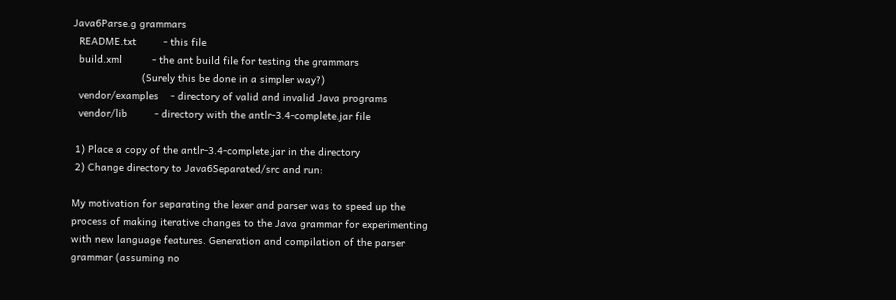Java6Parse.g grammars
  README.txt         - this file
  build.xml          - the ant build file for testing the grammars
                       (Surely this be done in a simpler way?)
  vendor/examples    - directory of valid and invalid Java programs
  vendor/lib         - directory with the antlr-3.4-complete.jar file

 1) Place a copy of the antlr-3.4-complete.jar in the directory
 2) Change directory to Java6Separated/src and run:

My motivation for separating the lexer and parser was to speed up the
process of making iterative changes to the Java grammar for experimenting
with new language features. Generation and compilation of the parser
grammar (assuming no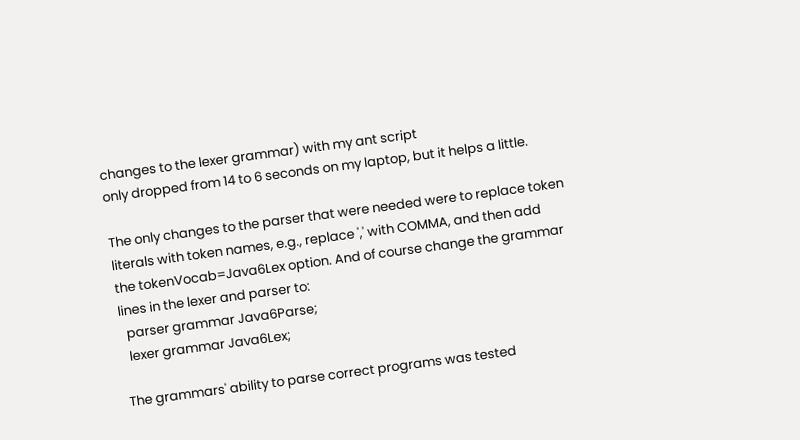changes to the lexer grammar) with my ant script
only dropped from 14 to 6 seconds on my laptop, but it helps a little.

The only changes to the parser that were needed were to replace token
literals with token names, e.g., replace ',' with COMMA, and then add
the tokenVocab=Java6Lex option. And of course change the grammar
lines in the lexer and parser to:
  parser grammar Java6Parse;
  lexer grammar Java6Lex;

The grammars' ability to parse correct programs was tested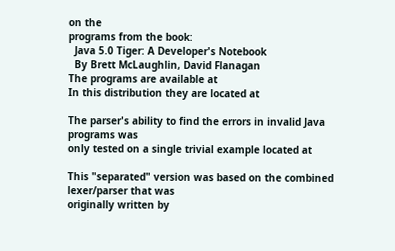on the
programs from the book:
  Java 5.0 Tiger: A Developer's Notebook
  By Brett McLaughlin, David Flanagan
The programs are available at
In this distribution they are located at

The parser's ability to find the errors in invalid Java programs was
only tested on a single trivial example located at

This "separated" version was based on the combined lexer/parser that was
originally written by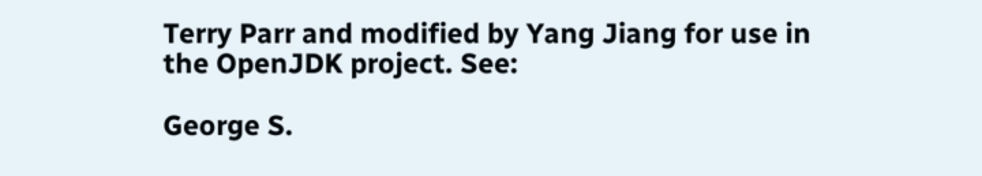Terry Parr and modified by Yang Jiang for use in
the OpenJDK project. See:

George S.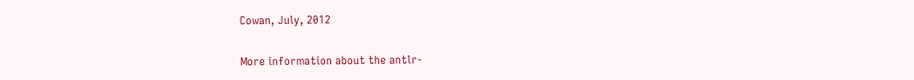Cowan, July, 2012

More information about the antlr-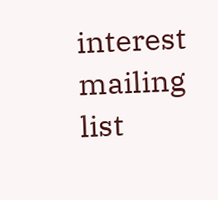interest mailing list